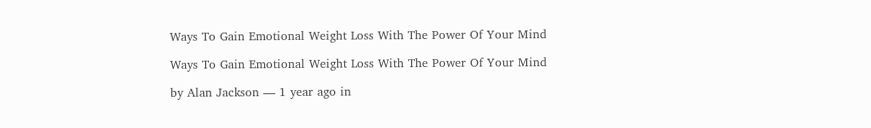Ways To Gain Emotional Weight Loss With The Power Of Your Mind

Ways To Gain Emotional Weight Loss With The Power Of Your Mind

by Alan Jackson — 1 year ago in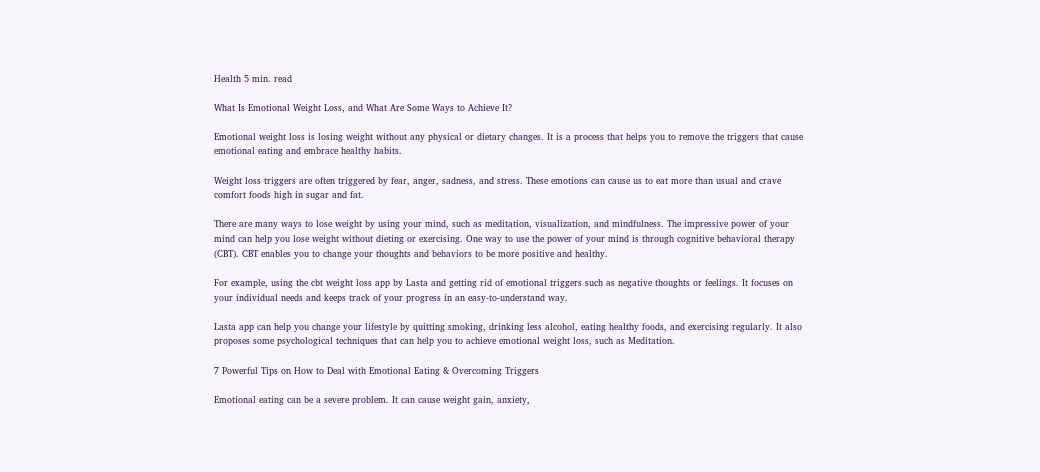Health 5 min. read

What Is Emotional Weight Loss, and What Are Some Ways to Achieve It?

Emotional weight loss is losing weight without any physical or dietary changes. It is a process that helps you to remove the triggers that cause emotional eating and embrace healthy habits.

Weight loss triggers are often triggered by fear, anger, sadness, and stress. These emotions can cause us to eat more than usual and crave comfort foods high in sugar and fat.

There are many ways to lose weight by using your mind, such as meditation, visualization, and mindfulness. The impressive power of your mind can help you lose weight without dieting or exercising. One way to use the power of your mind is through cognitive behavioral therapy (CBT). CBT enables you to change your thoughts and behaviors to be more positive and healthy.

For example, using the cbt weight loss app by Lasta and getting rid of emotional triggers such as negative thoughts or feelings. It focuses on your individual needs and keeps track of your progress in an easy-to-understand way.

Lasta app can help you change your lifestyle by quitting smoking, drinking less alcohol, eating healthy foods, and exercising regularly. It also proposes some psychological techniques that can help you to achieve emotional weight loss, such as Meditation.

7 Powerful Tips on How to Deal with Emotional Eating & Overcoming Triggers

Emotional eating can be a severe problem. It can cause weight gain, anxiety,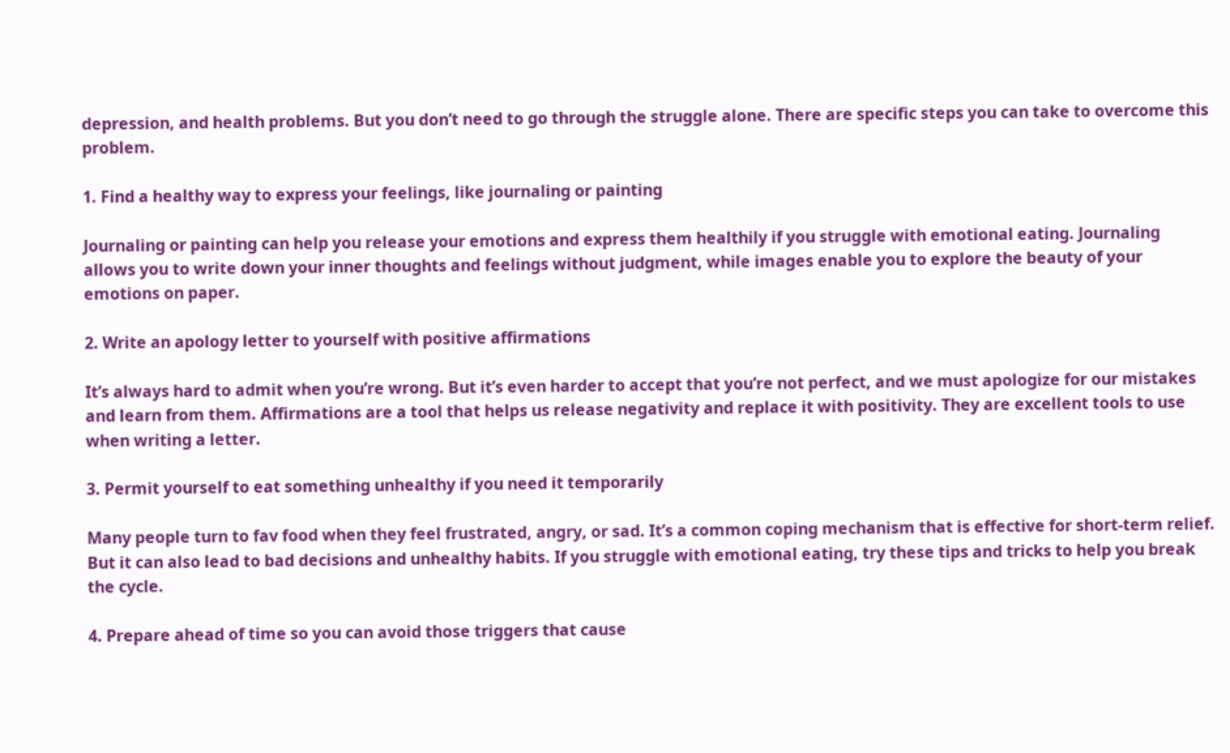depression, and health problems. But you don’t need to go through the struggle alone. There are specific steps you can take to overcome this problem.

1. Find a healthy way to express your feelings, like journaling or painting

Journaling or painting can help you release your emotions and express them healthily if you struggle with emotional eating. Journaling allows you to write down your inner thoughts and feelings without judgment, while images enable you to explore the beauty of your emotions on paper.

2. Write an apology letter to yourself with positive affirmations

It’s always hard to admit when you’re wrong. But it’s even harder to accept that you’re not perfect, and we must apologize for our mistakes and learn from them. Affirmations are a tool that helps us release negativity and replace it with positivity. They are excellent tools to use when writing a letter.

3. Permit yourself to eat something unhealthy if you need it temporarily

Many people turn to fav food when they feel frustrated, angry, or sad. It’s a common coping mechanism that is effective for short-term relief. But it can also lead to bad decisions and unhealthy habits. If you struggle with emotional eating, try these tips and tricks to help you break the cycle.

4. Prepare ahead of time so you can avoid those triggers that cause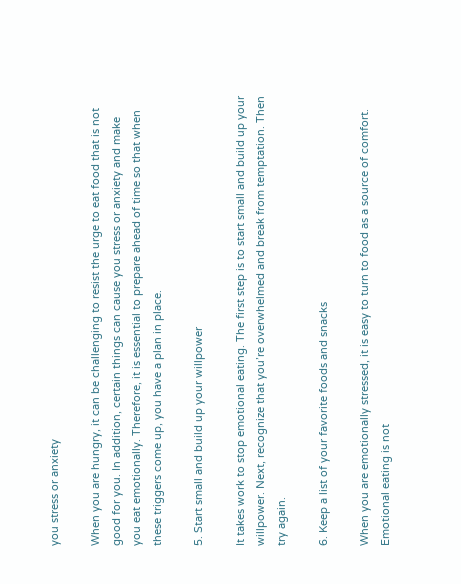you stress or anxiety

When you are hungry, it can be challenging to resist the urge to eat food that is not good for you. In addition, certain things can cause you stress or anxiety and make you eat emotionally. Therefore, it is essential to prepare ahead of time so that when these triggers come up, you have a plan in place.

5. Start small and build up your willpower

It takes work to stop emotional eating. The first step is to start small and build up your willpower. Next, recognize that you’re overwhelmed and break from temptation. Then try again.

6. Keep a list of your favorite foods and snacks

When you are emotionally stressed, it is easy to turn to food as a source of comfort. Emotional eating is not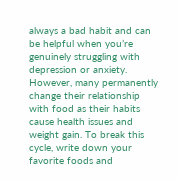always a bad habit and can be helpful when you’re genuinely struggling with depression or anxiety. However, many permanently change their relationship with food as their habits cause health issues and weight gain. To break this cycle, write down your favorite foods and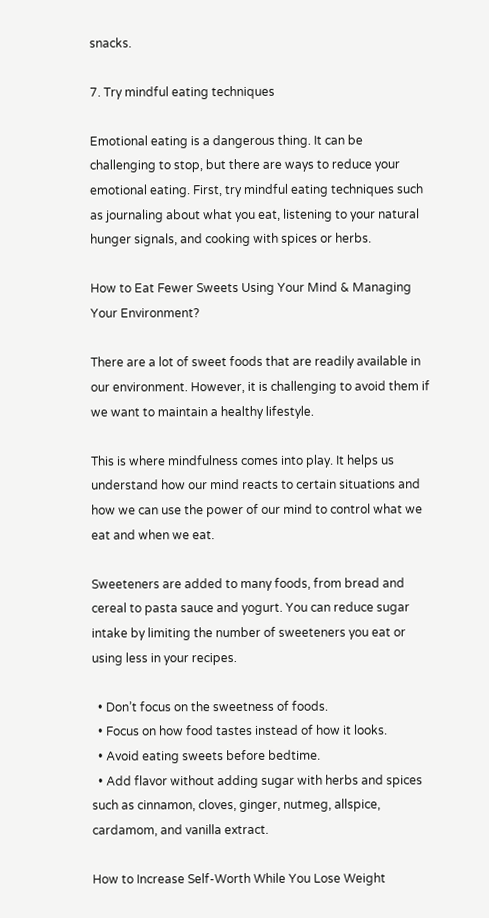snacks.

7. Try mindful eating techniques

Emotional eating is a dangerous thing. It can be challenging to stop, but there are ways to reduce your emotional eating. First, try mindful eating techniques such as journaling about what you eat, listening to your natural hunger signals, and cooking with spices or herbs.

How to Eat Fewer Sweets Using Your Mind & Managing Your Environment?

There are a lot of sweet foods that are readily available in our environment. However, it is challenging to avoid them if we want to maintain a healthy lifestyle.

This is where mindfulness comes into play. It helps us understand how our mind reacts to certain situations and how we can use the power of our mind to control what we eat and when we eat.

Sweeteners are added to many foods, from bread and cereal to pasta sauce and yogurt. You can reduce sugar intake by limiting the number of sweeteners you eat or using less in your recipes.

  • Don’t focus on the sweetness of foods.
  • Focus on how food tastes instead of how it looks.
  • Avoid eating sweets before bedtime.
  • Add flavor without adding sugar with herbs and spices such as cinnamon, cloves, ginger, nutmeg, allspice, cardamom, and vanilla extract.

How to Increase Self-Worth While You Lose Weight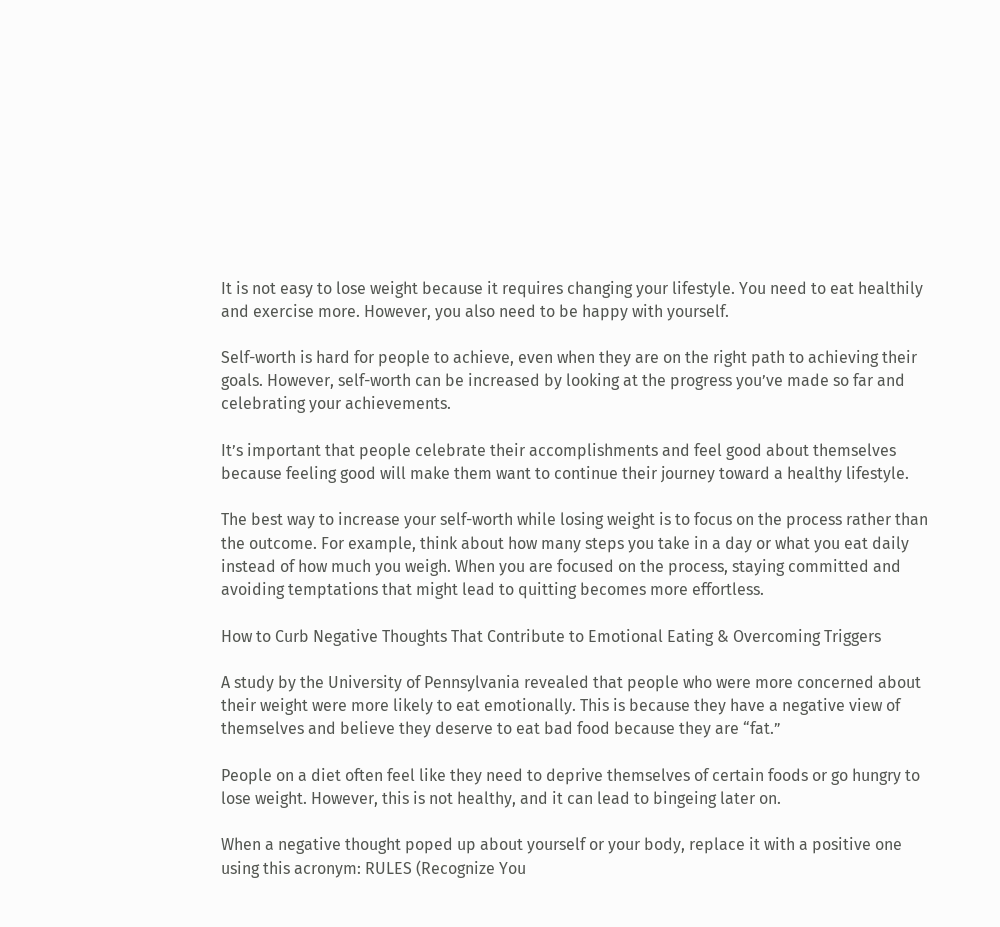It is not easy to lose weight because it requires changing your lifestyle. You need to eat healthily and exercise more. However, you also need to be happy with yourself.

Self-worth is hard for people to achieve, even when they are on the right path to achieving their goals. However, self-worth can be increased by looking at the progress you’ve made so far and celebrating your achievements.

It’s important that people celebrate their accomplishments and feel good about themselves because feeling good will make them want to continue their journey toward a healthy lifestyle.

The best way to increase your self-worth while losing weight is to focus on the process rather than the outcome. For example, think about how many steps you take in a day or what you eat daily instead of how much you weigh. When you are focused on the process, staying committed and avoiding temptations that might lead to quitting becomes more effortless.

How to Curb Negative Thoughts That Contribute to Emotional Eating & Overcoming Triggers

A study by the University of Pennsylvania revealed that people who were more concerned about their weight were more likely to eat emotionally. This is because they have a negative view of themselves and believe they deserve to eat bad food because they are “fat.”

People on a diet often feel like they need to deprive themselves of certain foods or go hungry to lose weight. However, this is not healthy, and it can lead to bingeing later on.

When a negative thought poped up about yourself or your body, replace it with a positive one using this acronym: RULES (Recognize You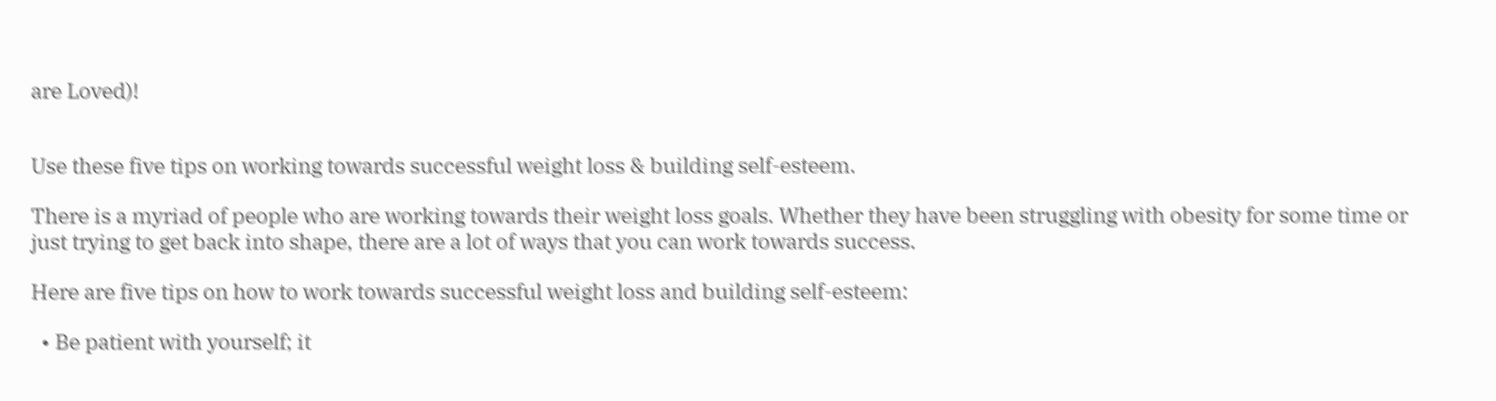are Loved)!


Use these five tips on working towards successful weight loss & building self-esteem.

There is a myriad of people who are working towards their weight loss goals. Whether they have been struggling with obesity for some time or just trying to get back into shape, there are a lot of ways that you can work towards success.

Here are five tips on how to work towards successful weight loss and building self-esteem:

  • Be patient with yourself; it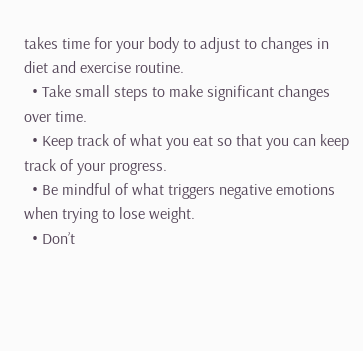takes time for your body to adjust to changes in diet and exercise routine.
  • Take small steps to make significant changes over time.
  • Keep track of what you eat so that you can keep track of your progress.
  • Be mindful of what triggers negative emotions when trying to lose weight.
  • Don’t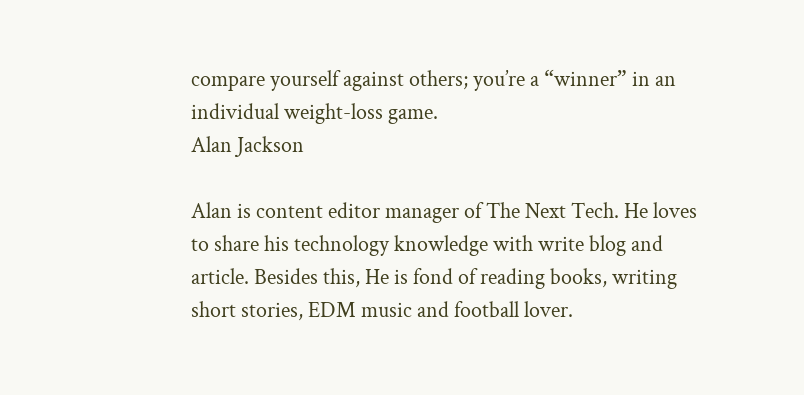compare yourself against others; you’re a “winner” in an individual weight-loss game.
Alan Jackson

Alan is content editor manager of The Next Tech. He loves to share his technology knowledge with write blog and article. Besides this, He is fond of reading books, writing short stories, EDM music and football lover.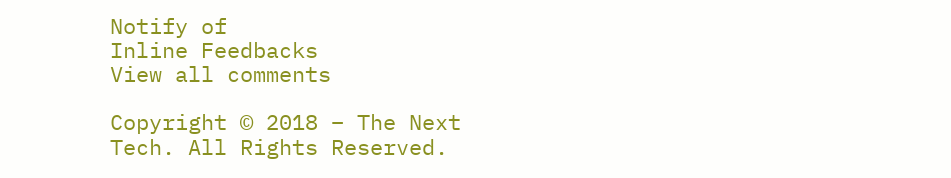Notify of
Inline Feedbacks
View all comments

Copyright © 2018 – The Next Tech. All Rights Reserved.